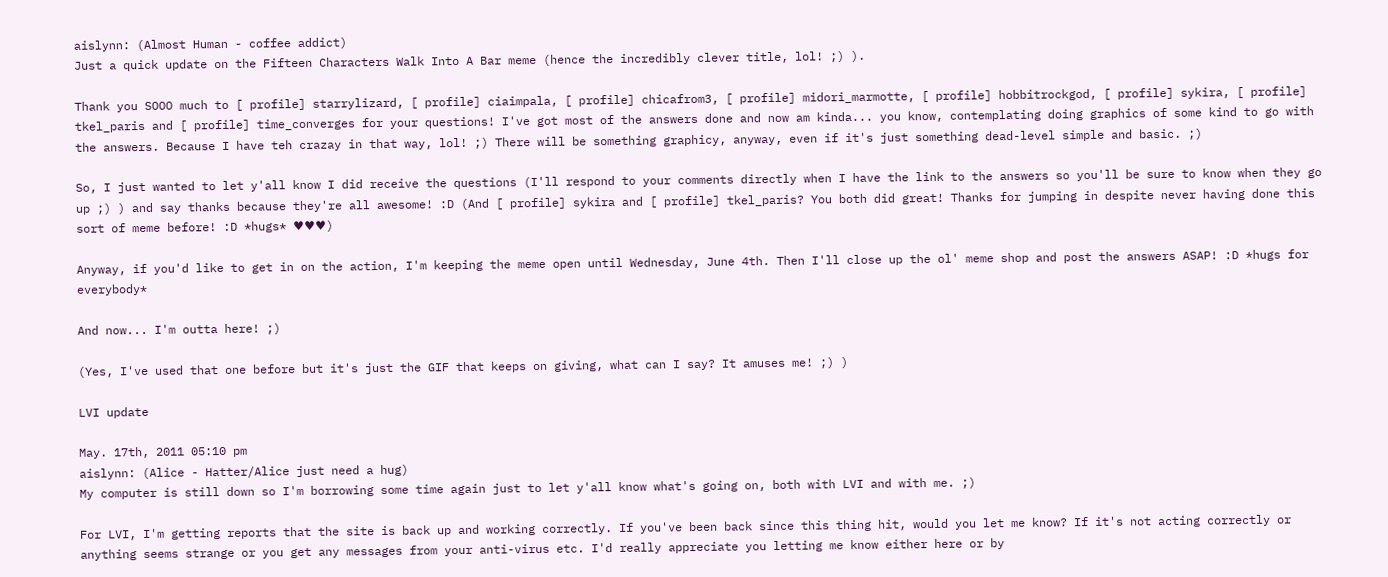aislynn: (Almost Human - coffee addict)
Just a quick update on the Fifteen Characters Walk Into A Bar meme (hence the incredibly clever title, lol! ;) ).

Thank you SOOO much to [ profile] starrylizard, [ profile] ciaimpala, [ profile] chicafrom3, [ profile] midori_marmotte, [ profile] hobbitrockgod, [ profile] sykira, [ profile] tkel_paris and [ profile] time_converges for your questions! I've got most of the answers done and now am kinda... you know, contemplating doing graphics of some kind to go with the answers. Because I have teh crazay in that way, lol! ;) There will be something graphicy, anyway, even if it's just something dead-level simple and basic. ;)

So, I just wanted to let y'all know I did receive the questions (I'll respond to your comments directly when I have the link to the answers so you'll be sure to know when they go up ;) ) and say thanks because they're all awesome! :D (And [ profile] sykira and [ profile] tkel_paris? You both did great! Thanks for jumping in despite never having done this sort of meme before! :D *hugs* ♥♥♥)

Anyway, if you'd like to get in on the action, I'm keeping the meme open until Wednesday, June 4th. Then I'll close up the ol' meme shop and post the answers ASAP! :D *hugs for everybody*

And now... I'm outta here! ;)

(Yes, I've used that one before but it's just the GIF that keeps on giving, what can I say? It amuses me! ;) )

LVI update

May. 17th, 2011 05:10 pm
aislynn: (Alice - Hatter/Alice just need a hug)
My computer is still down so I'm borrowing some time again just to let y'all know what's going on, both with LVI and with me. ;)

For LVI, I'm getting reports that the site is back up and working correctly. If you've been back since this thing hit, would you let me know? If it's not acting correctly or anything seems strange or you get any messages from your anti-virus etc. I'd really appreciate you letting me know either here or by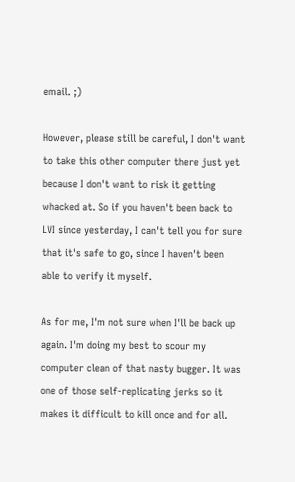email. ;)

However, please still be careful, I don't want to take this other computer there just yet because I don't want to risk it getting whacked at. So if you haven't been back to LVI since yesterday, I can't tell you for sure that it's safe to go, since I haven't been able to verify it myself.

As for me, I'm not sure when I'll be back up again. I'm doing my best to scour my computer clean of that nasty bugger. It was one of those self-replicating jerks so it makes it difficult to kill once and for all.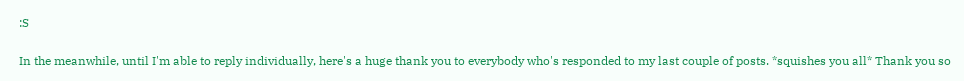:S

In the meanwhile, until I'm able to reply individually, here's a huge thank you to everybody who's responded to my last couple of posts. *squishes you all* Thank you so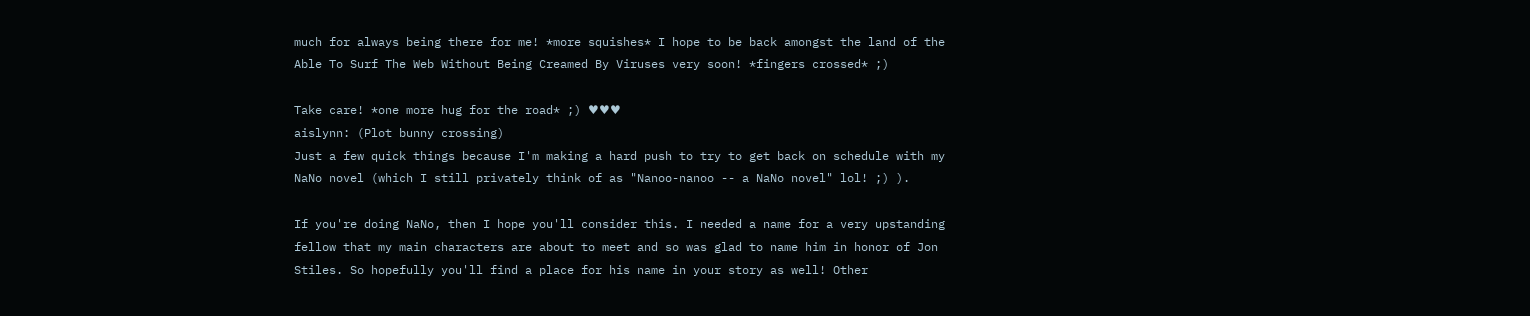much for always being there for me! *more squishes* I hope to be back amongst the land of the Able To Surf The Web Without Being Creamed By Viruses very soon! *fingers crossed* ;)

Take care! *one more hug for the road* ;) ♥♥♥
aislynn: (Plot bunny crossing)
Just a few quick things because I'm making a hard push to try to get back on schedule with my NaNo novel (which I still privately think of as "Nanoo-nanoo -- a NaNo novel" lol! ;) ).

If you're doing NaNo, then I hope you'll consider this. I needed a name for a very upstanding fellow that my main characters are about to meet and so was glad to name him in honor of Jon Stiles. So hopefully you'll find a place for his name in your story as well! Other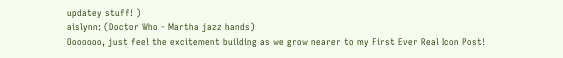updatey stuff! )
aislynn: (Doctor Who - Martha jazz hands)
Ooooooo, just feel the excitement building as we grow nearer to my First Ever Real Icon Post!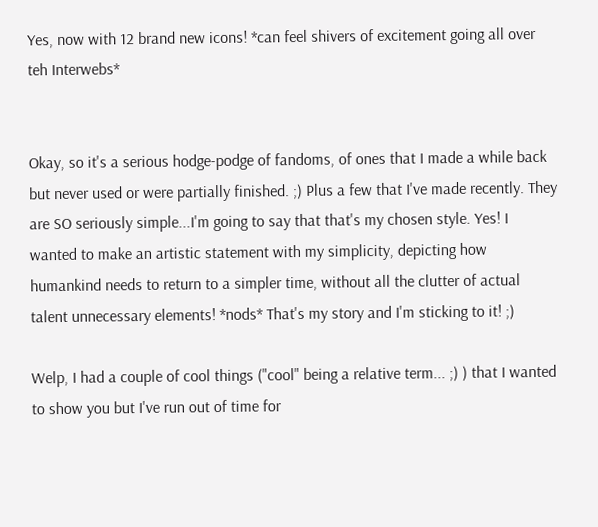Yes, now with 12 brand new icons! *can feel shivers of excitement going all over teh Interwebs*


Okay, so it's a serious hodge-podge of fandoms, of ones that I made a while back but never used or were partially finished. ;) Plus a few that I've made recently. They are SO seriously simple...I'm going to say that that's my chosen style. Yes! I wanted to make an artistic statement with my simplicity, depicting how humankind needs to return to a simpler time, without all the clutter of actual talent unnecessary elements! *nods* That's my story and I'm sticking to it! ;)

Welp, I had a couple of cool things ("cool" being a relative term... ;) ) that I wanted to show you but I've run out of time for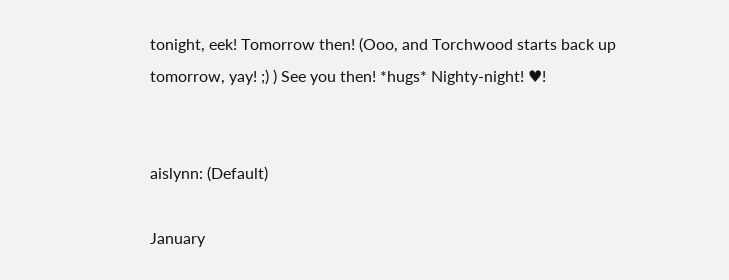tonight, eek! Tomorrow then! (Ooo, and Torchwood starts back up tomorrow, yay! ;) ) See you then! *hugs* Nighty-night! ♥!


aislynn: (Default)

January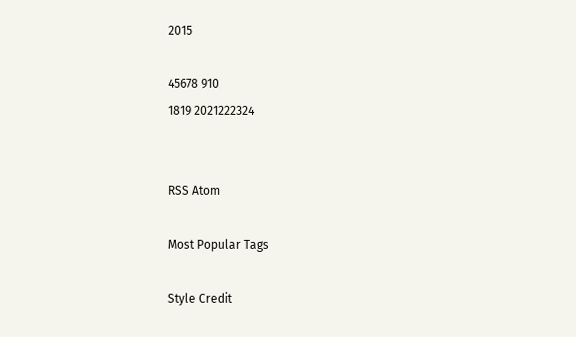2015

45678 910
1819 2021222324


RSS Atom

Most Popular Tags

Style Credit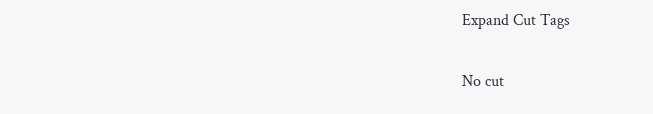Expand Cut Tags

No cut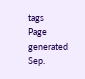tags
Page generated Sep.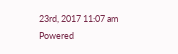23rd, 2017 11:07 am
Powered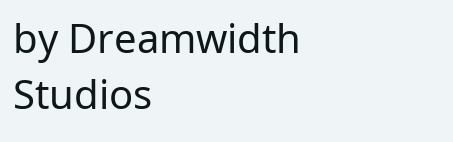by Dreamwidth Studios